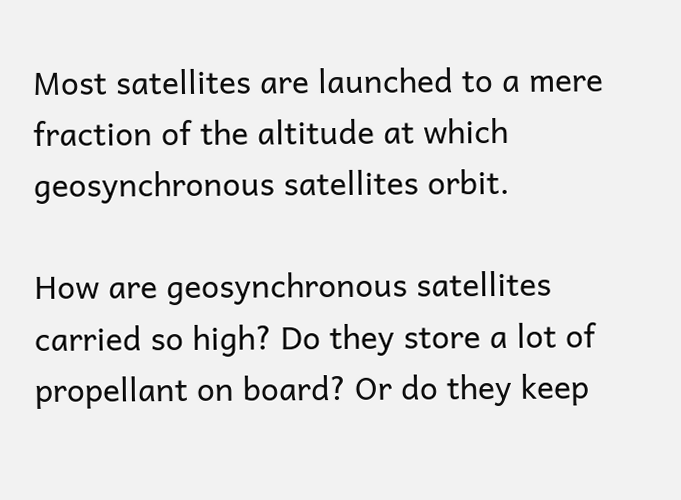Most satellites are launched to a mere fraction of the altitude at which geosynchronous satellites orbit.

How are geosynchronous satellites carried so high? Do they store a lot of propellant on board? Or do they keep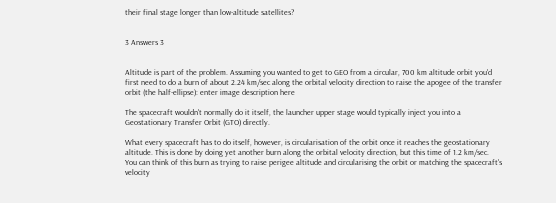their final stage longer than low-altitude satellites?


3 Answers 3


Altitude is part of the problem. Assuming you wanted to get to GEO from a circular, 700 km altitude orbit you'd first need to do a burn of about 2.24 km/sec along the orbital velocity direction to raise the apogee of the transfer orbit (the half-ellipse): enter image description here

The spacecraft wouldn't normally do it itself, the launcher upper stage would typically inject you into a Geostationary Transfer Orbit (GTO) directly.

What every spacecraft has to do itself, however, is circularisation of the orbit once it reaches the geostationary altitude. This is done by doing yet another burn along the orbital velocity direction, but this time of 1.2 km/sec. You can think of this burn as trying to raise perigee altitude and circularising the orbit or matching the spacecraft's velocity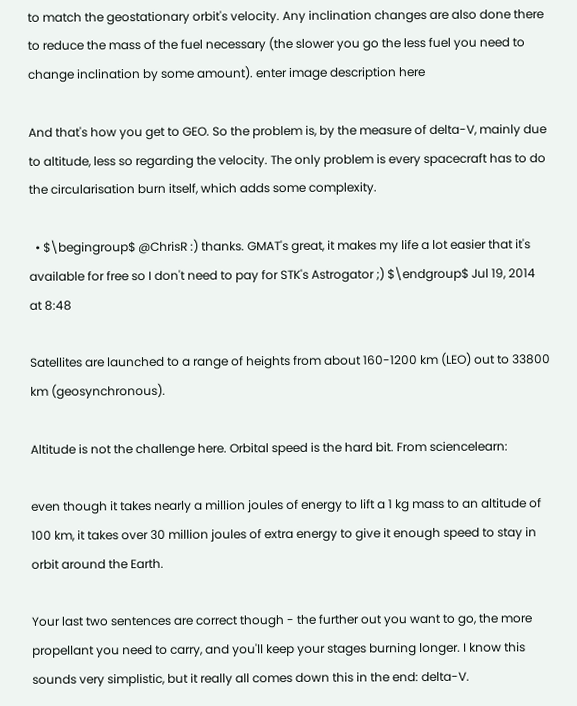to match the geostationary orbit's velocity. Any inclination changes are also done there to reduce the mass of the fuel necessary (the slower you go the less fuel you need to change inclination by some amount). enter image description here

And that's how you get to GEO. So the problem is, by the measure of delta-V, mainly due to altitude, less so regarding the velocity. The only problem is every spacecraft has to do the circularisation burn itself, which adds some complexity.

  • $\begingroup$ @ChrisR :) thanks. GMAT's great, it makes my life a lot easier that it's available for free so I don't need to pay for STK's Astrogator ;) $\endgroup$ Jul 19, 2014 at 8:48

Satellites are launched to a range of heights from about 160-1200 km (LEO) out to 33800 km (geosynchronous).

Altitude is not the challenge here. Orbital speed is the hard bit. From sciencelearn:

even though it takes nearly a million joules of energy to lift a 1 kg mass to an altitude of 100 km, it takes over 30 million joules of extra energy to give it enough speed to stay in orbit around the Earth.

Your last two sentences are correct though - the further out you want to go, the more propellant you need to carry, and you'll keep your stages burning longer. I know this sounds very simplistic, but it really all comes down this in the end: delta-V.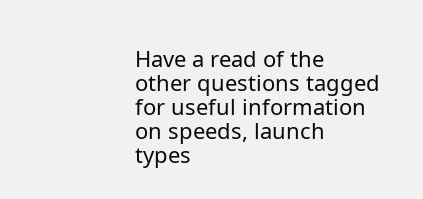Have a read of the other questions tagged for useful information on speeds, launch types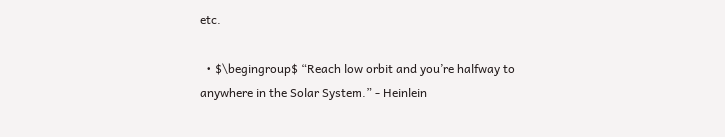etc.

  • $\begingroup$ “Reach low orbit and you’re halfway to anywhere in the Solar System.” - Heinlein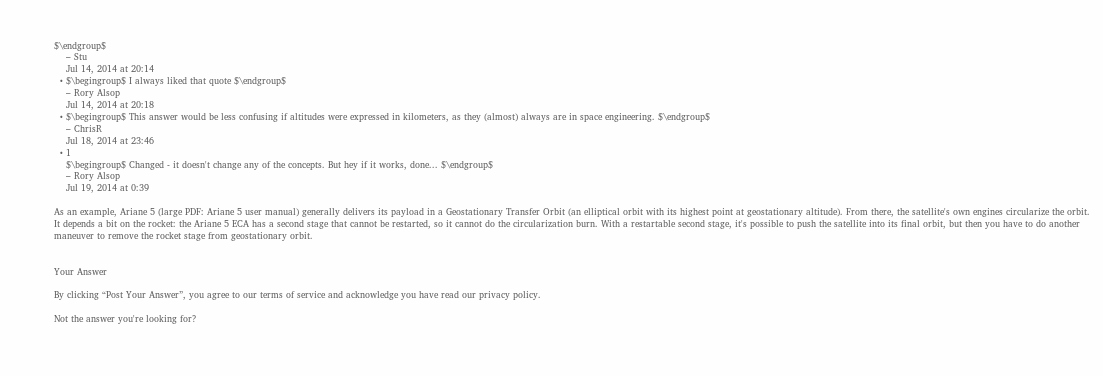$\endgroup$
    – Stu
    Jul 14, 2014 at 20:14
  • $\begingroup$ I always liked that quote $\endgroup$
    – Rory Alsop
    Jul 14, 2014 at 20:18
  • $\begingroup$ This answer would be less confusing if altitudes were expressed in kilometers, as they (almost) always are in space engineering. $\endgroup$
    – ChrisR
    Jul 18, 2014 at 23:46
  • 1
    $\begingroup$ Changed - it doesn't change any of the concepts. But hey if it works, done... $\endgroup$
    – Rory Alsop
    Jul 19, 2014 at 0:39

As an example, Ariane 5 (large PDF: Ariane 5 user manual) generally delivers its payload in a Geostationary Transfer Orbit (an elliptical orbit with its highest point at geostationary altitude). From there, the satellite's own engines circularize the orbit.
It depends a bit on the rocket: the Ariane 5 ECA has a second stage that cannot be restarted, so it cannot do the circularization burn. With a restartable second stage, it's possible to push the satellite into its final orbit, but then you have to do another maneuver to remove the rocket stage from geostationary orbit.


Your Answer

By clicking “Post Your Answer”, you agree to our terms of service and acknowledge you have read our privacy policy.

Not the answer you're looking for?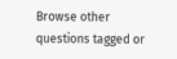Browse other questions tagged or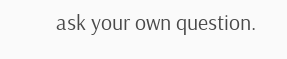ask your own question.